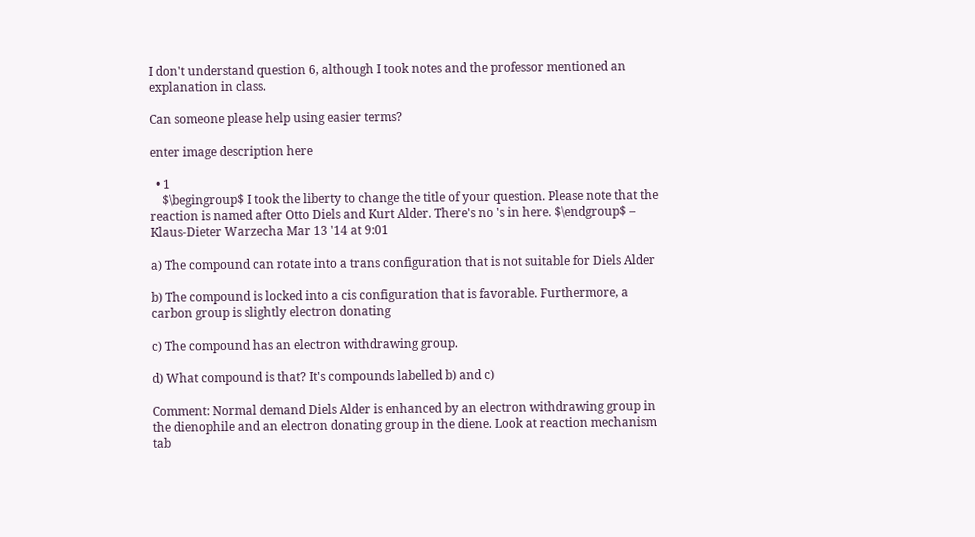I don't understand question 6, although I took notes and the professor mentioned an explanation in class.

Can someone please help using easier terms?

enter image description here

  • 1
    $\begingroup$ I took the liberty to change the title of your question. Please note that the reaction is named after Otto Diels and Kurt Alder. There's no 's in here. $\endgroup$ – Klaus-Dieter Warzecha Mar 13 '14 at 9:01

a) The compound can rotate into a trans configuration that is not suitable for Diels Alder

b) The compound is locked into a cis configuration that is favorable. Furthermore, a carbon group is slightly electron donating

c) The compound has an electron withdrawing group.

d) What compound is that? It's compounds labelled b) and c)

Comment: Normal demand Diels Alder is enhanced by an electron withdrawing group in the dienophile and an electron donating group in the diene. Look at reaction mechanism tab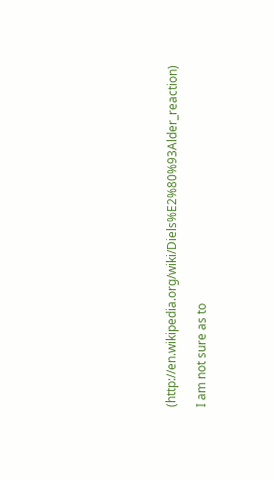(http://en.wikipedia.org/wiki/Diels%E2%80%93Alder_reaction)

I am not sure as to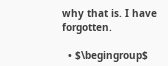why that is. I have forgotten.

  • $\begingroup$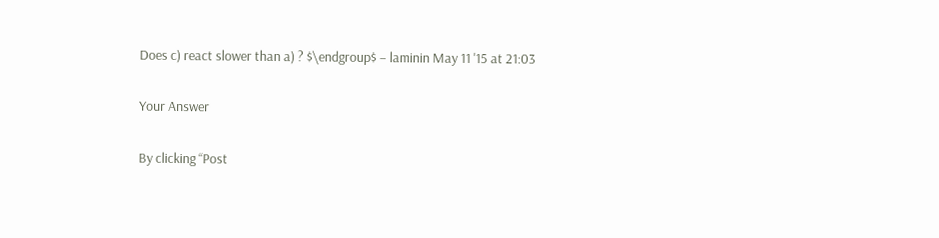Does c) react slower than a) ? $\endgroup$ – laminin May 11 '15 at 21:03

Your Answer

By clicking “Post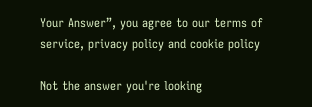Your Answer”, you agree to our terms of service, privacy policy and cookie policy

Not the answer you're looking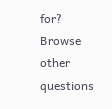for? Browse other questions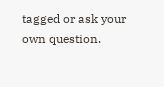tagged or ask your own question.